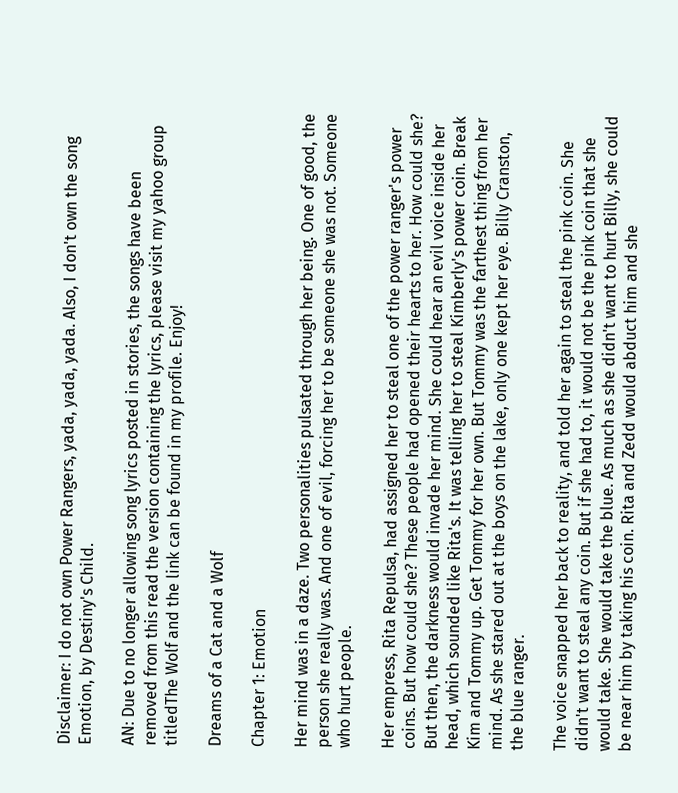Disclaimer: I do not own Power Rangers, yada, yada, yada. Also, I don't own the song Emotion, by Destiny's Child.

AN: Due to no longer allowing song lyrics posted in stories, the songs have been removed from this read the version containing the lyrics, please visit my yahoo group titledThe Wolf and the link can be found in my profile. Enjoy!

Dreams of a Cat and a Wolf

Chapter 1: Emotion

Her mind was in a daze. Two personalities pulsated through her being. One of good, the person she really was. And one of evil, forcing her to be someone she was not. Someone who hurt people.

Her empress, Rita Repulsa, had assigned her to steal one of the power ranger's power coins. But how could she? These people had opened their hearts to her. How could she? But then, the darkness would invade her mind. She could hear an evil voice inside her head, which sounded like Rita's. It was telling her to steal Kimberly's power coin. Break Kim and Tommy up. Get Tommy for her own. But Tommy was the farthest thing from her mind. As she stared out at the boys on the lake, only one kept her eye. Billy Cranston, the blue ranger.

The voice snapped her back to reality, and told her again to steal the pink coin. She didn't want to steal any coin. But if she had to, it would not be the pink coin that she would take. She would take the blue. As much as she didn't want to hurt Billy, she could be near him by taking his coin. Rita and Zedd would abduct him and she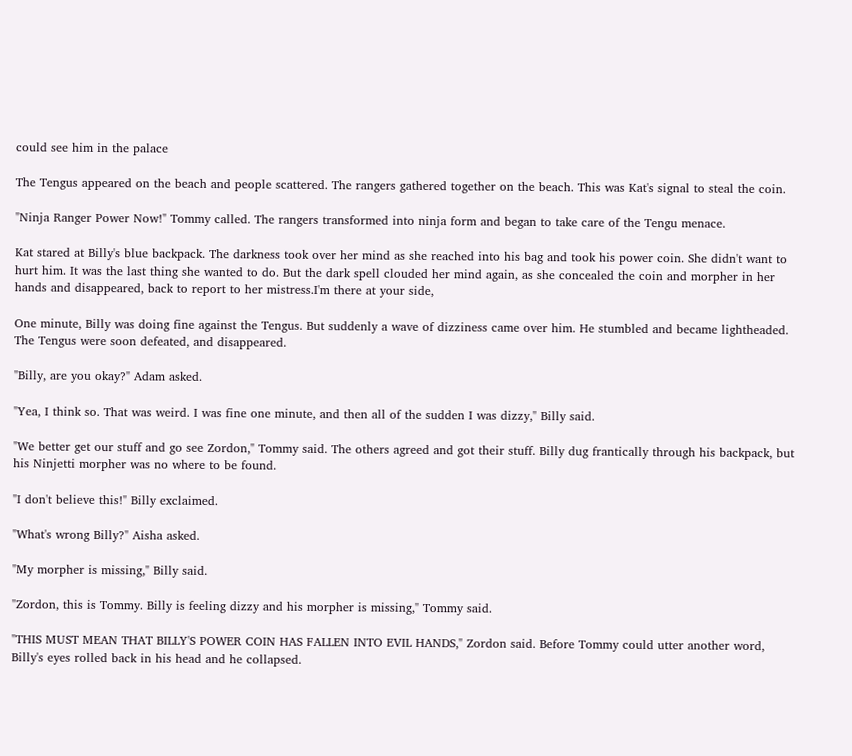could see him in the palace

The Tengus appeared on the beach and people scattered. The rangers gathered together on the beach. This was Kat's signal to steal the coin.

"Ninja Ranger Power Now!" Tommy called. The rangers transformed into ninja form and began to take care of the Tengu menace.

Kat stared at Billy's blue backpack. The darkness took over her mind as she reached into his bag and took his power coin. She didn't want to hurt him. It was the last thing she wanted to do. But the dark spell clouded her mind again, as she concealed the coin and morpher in her hands and disappeared, back to report to her mistress.I'm there at your side,

One minute, Billy was doing fine against the Tengus. But suddenly a wave of dizziness came over him. He stumbled and became lightheaded. The Tengus were soon defeated, and disappeared.

"Billy, are you okay?" Adam asked.

"Yea, I think so. That was weird. I was fine one minute, and then all of the sudden I was dizzy," Billy said.

"We better get our stuff and go see Zordon," Tommy said. The others agreed and got their stuff. Billy dug frantically through his backpack, but his Ninjetti morpher was no where to be found.

"I don't believe this!" Billy exclaimed.

"What's wrong Billy?" Aisha asked.

"My morpher is missing," Billy said.

"Zordon, this is Tommy. Billy is feeling dizzy and his morpher is missing," Tommy said.

"THIS MUST MEAN THAT BILLY'S POWER COIN HAS FALLEN INTO EVIL HANDS," Zordon said. Before Tommy could utter another word, Billy's eyes rolled back in his head and he collapsed.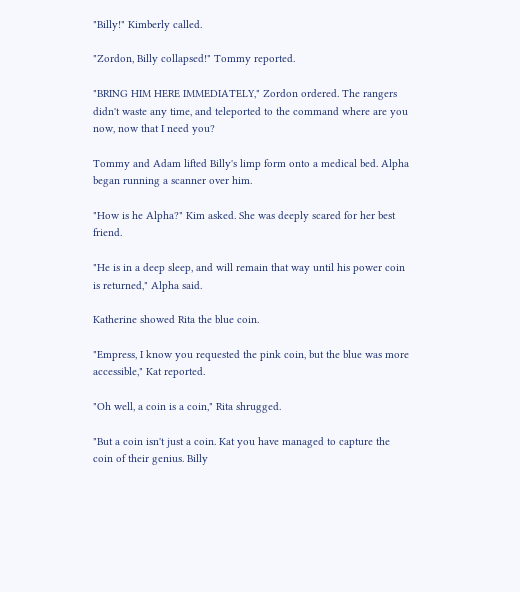"Billy!" Kimberly called.

"Zordon, Billy collapsed!" Tommy reported.

"BRING HIM HERE IMMEDIATELY," Zordon ordered. The rangers didn't waste any time, and teleported to the command where are you now, now that I need you?

Tommy and Adam lifted Billy's limp form onto a medical bed. Alpha began running a scanner over him.

"How is he Alpha?" Kim asked. She was deeply scared for her best friend.

"He is in a deep sleep, and will remain that way until his power coin is returned," Alpha said.

Katherine showed Rita the blue coin.

"Empress, I know you requested the pink coin, but the blue was more accessible," Kat reported.

"Oh well, a coin is a coin," Rita shrugged.

"But a coin isn't just a coin. Kat you have managed to capture the coin of their genius. Billy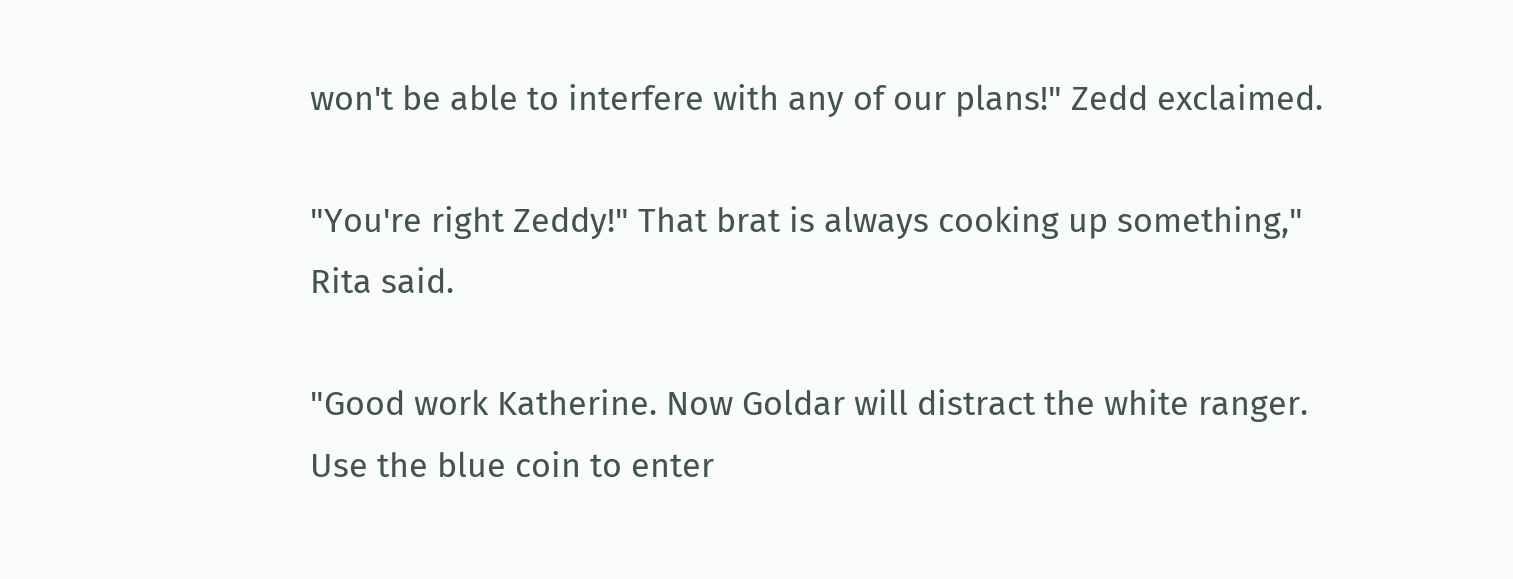won't be able to interfere with any of our plans!" Zedd exclaimed.

"You're right Zeddy!" That brat is always cooking up something," Rita said.

"Good work Katherine. Now Goldar will distract the white ranger. Use the blue coin to enter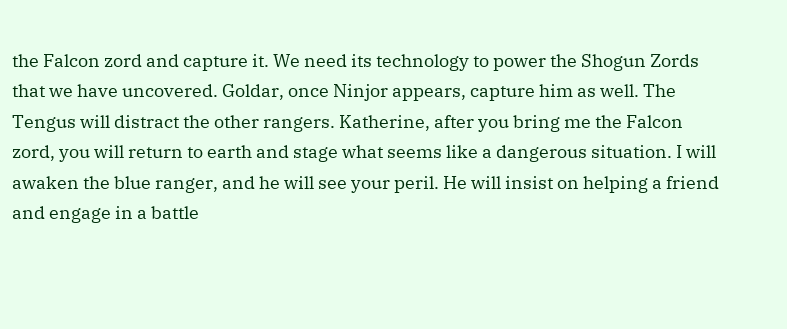the Falcon zord and capture it. We need its technology to power the Shogun Zords that we have uncovered. Goldar, once Ninjor appears, capture him as well. The Tengus will distract the other rangers. Katherine, after you bring me the Falcon zord, you will return to earth and stage what seems like a dangerous situation. I will awaken the blue ranger, and he will see your peril. He will insist on helping a friend and engage in a battle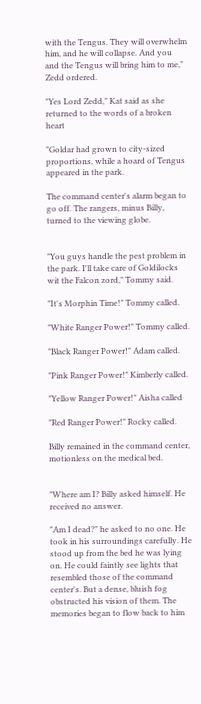with the Tengus. They will overwhelm him, and he will collapse. And you and the Tengus will bring him to me," Zedd ordered.

"Yes Lord Zedd," Kat said as she returned to the words of a broken heart

"Goldar had grown to city-sized proportions, while a hoard of Tengus appeared in the park.

The command center's alarm began to go off. The rangers, minus Billy, turned to the viewing globe.


"You guys handle the pest problem in the park. I'll take care of Goldilocks wit the Falcon zord," Tommy said.

"It's Morphin Time!" Tommy called.

"White Ranger Power!" Tommy called.

"Black Ranger Power!" Adam called.

"Pink Ranger Power!" Kimberly called.

"Yellow Ranger Power!" Aisha called

"Red Ranger Power!" Rocky called.

Billy remained in the command center, motionless on the medical bed.


"Where am I? Billy asked himself. He received no answer.

"Am I dead?" he asked to no one. He took in his surroundings carefully. He stood up from the bed he was lying on. He could faintly see lights that resembled those of the command center's. But a dense, bluish fog obstructed his vision of them. The memories began to flow back to him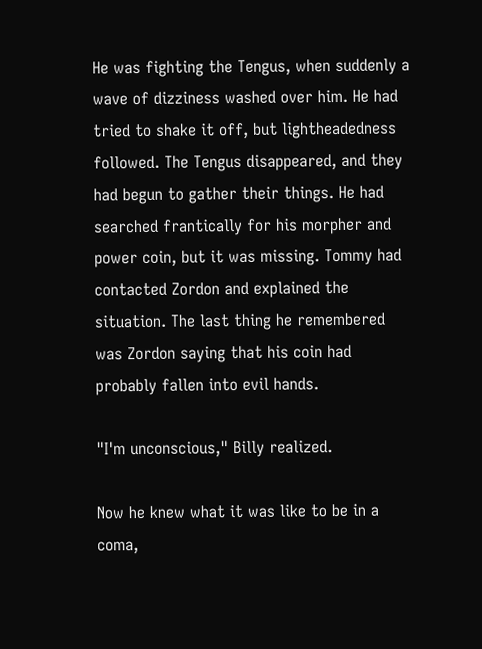He was fighting the Tengus, when suddenly a wave of dizziness washed over him. He had tried to shake it off, but lightheadedness followed. The Tengus disappeared, and they had begun to gather their things. He had searched frantically for his morpher and power coin, but it was missing. Tommy had contacted Zordon and explained the situation. The last thing he remembered was Zordon saying that his coin had probably fallen into evil hands.

"I'm unconscious," Billy realized.

Now he knew what it was like to be in a coma,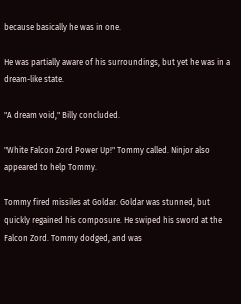because basically he was in one.

He was partially aware of his surroundings, but yet he was in a dream-like state.

"A dream void," Billy concluded.

"White Falcon Zord Power Up!" Tommy called. Ninjor also appeared to help Tommy.

Tommy fired missiles at Goldar. Goldar was stunned, but quickly regained his composure. He swiped his sword at the Falcon Zord. Tommy dodged, and was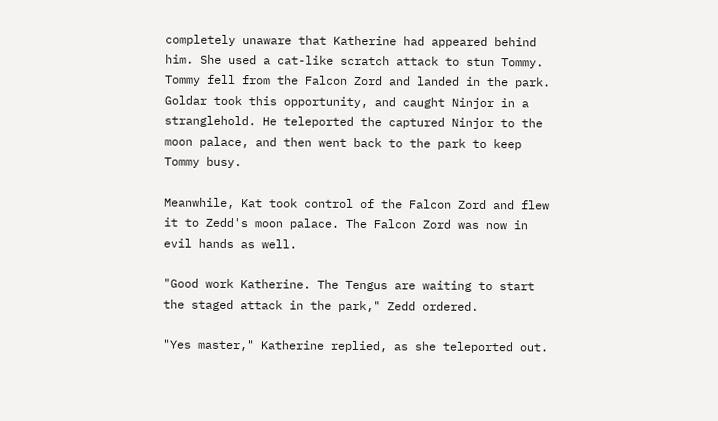completely unaware that Katherine had appeared behind him. She used a cat-like scratch attack to stun Tommy. Tommy fell from the Falcon Zord and landed in the park. Goldar took this opportunity, and caught Ninjor in a stranglehold. He teleported the captured Ninjor to the moon palace, and then went back to the park to keep Tommy busy.

Meanwhile, Kat took control of the Falcon Zord and flew it to Zedd's moon palace. The Falcon Zord was now in evil hands as well.

"Good work Katherine. The Tengus are waiting to start the staged attack in the park," Zedd ordered.

"Yes master," Katherine replied, as she teleported out.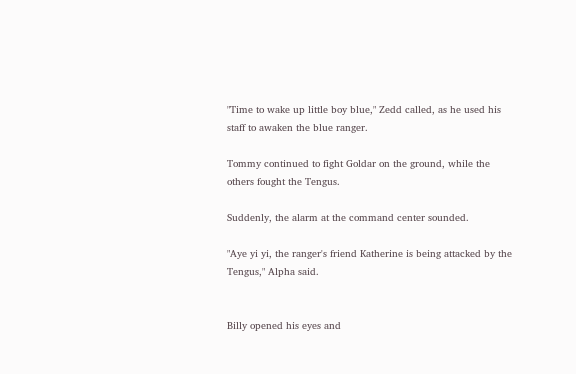"Time to wake up little boy blue," Zedd called, as he used his staff to awaken the blue ranger.

Tommy continued to fight Goldar on the ground, while the others fought the Tengus.

Suddenly, the alarm at the command center sounded.

"Aye yi yi, the ranger's friend Katherine is being attacked by the Tengus," Alpha said.


Billy opened his eyes and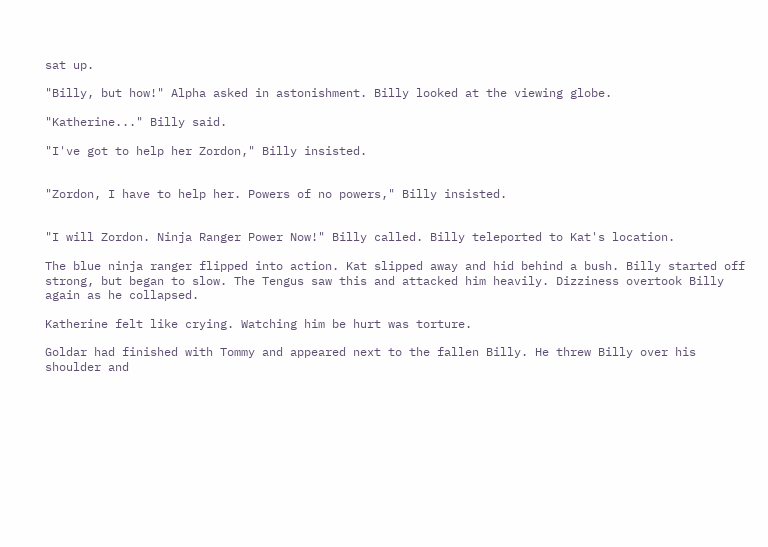sat up.

"Billy, but how!" Alpha asked in astonishment. Billy looked at the viewing globe.

"Katherine..." Billy said.

"I've got to help her Zordon," Billy insisted.


"Zordon, I have to help her. Powers of no powers," Billy insisted.


"I will Zordon. Ninja Ranger Power Now!" Billy called. Billy teleported to Kat's location.

The blue ninja ranger flipped into action. Kat slipped away and hid behind a bush. Billy started off strong, but began to slow. The Tengus saw this and attacked him heavily. Dizziness overtook Billy again as he collapsed.

Katherine felt like crying. Watching him be hurt was torture.

Goldar had finished with Tommy and appeared next to the fallen Billy. He threw Billy over his shoulder and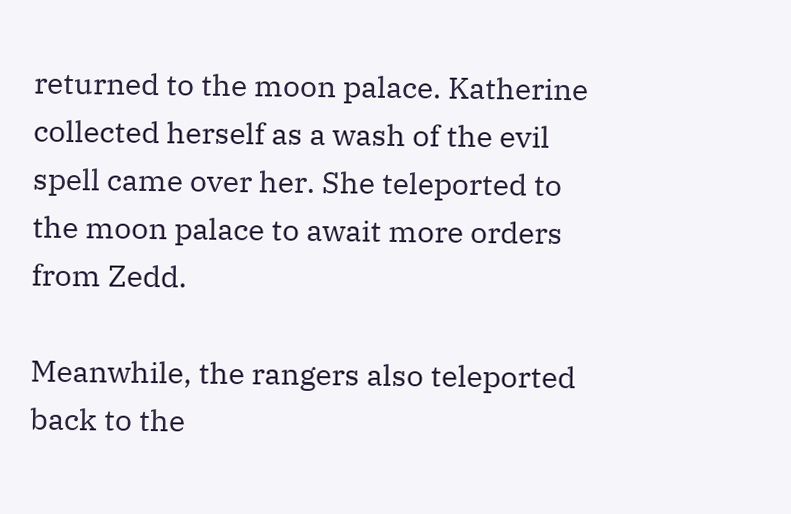returned to the moon palace. Katherine collected herself as a wash of the evil spell came over her. She teleported to the moon palace to await more orders from Zedd.

Meanwhile, the rangers also teleported back to the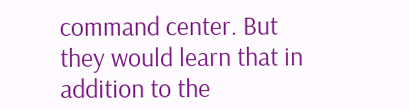command center. But they would learn that in addition to the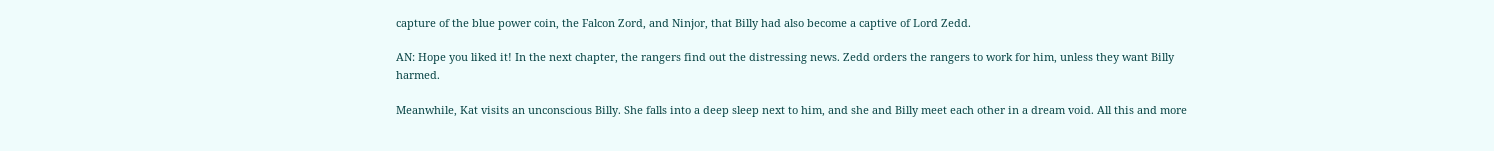capture of the blue power coin, the Falcon Zord, and Ninjor, that Billy had also become a captive of Lord Zedd.

AN: Hope you liked it! In the next chapter, the rangers find out the distressing news. Zedd orders the rangers to work for him, unless they want Billy harmed.

Meanwhile, Kat visits an unconscious Billy. She falls into a deep sleep next to him, and she and Billy meet each other in a dream void. All this and more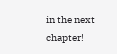in the next chapter!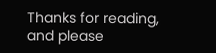Thanks for reading, and please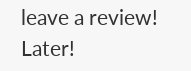leave a review! Later!